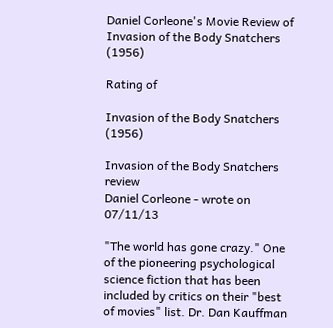Daniel Corleone's Movie Review of Invasion of the Body Snatchers (1956)

Rating of

Invasion of the Body Snatchers (1956)

Invasion of the Body Snatchers review
Daniel Corleone - wrote on 07/11/13

"The world has gone crazy." One of the pioneering psychological science fiction that has been included by critics on their "best of movies" list. Dr. Dan Kauffman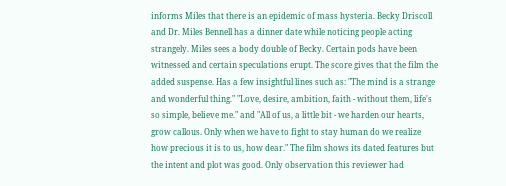informs Miles that there is an epidemic of mass hysteria. Becky Driscoll and Dr. Miles Bennell has a dinner date while noticing people acting strangely. Miles sees a body double of Becky. Certain pods have been witnessed and certain speculations erupt. The score gives that the film the added suspense. Has a few insightful lines such as: "The mind is a strange and wonderful thing." "Love, desire, ambition, faith - without them, life's so simple, believe me." and "All of us, a little bit - we harden our hearts, grow callous. Only when we have to fight to stay human do we realize how precious it is to us, how dear." The film shows its dated features but the intent and plot was good. Only observation this reviewer had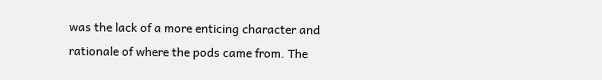was the lack of a more enticing character and rationale of where the pods came from. The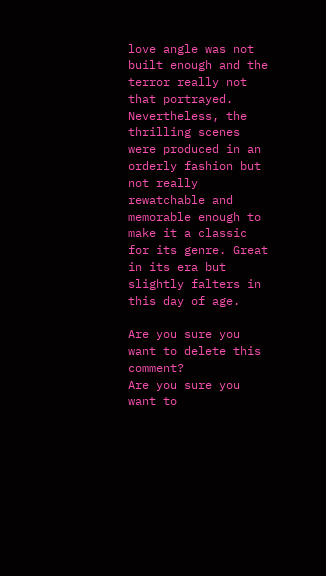love angle was not built enough and the terror really not that portrayed. Nevertheless, the thrilling scenes were produced in an orderly fashion but not really rewatchable and memorable enough to make it a classic for its genre. Great in its era but slightly falters in this day of age.

Are you sure you want to delete this comment?
Are you sure you want to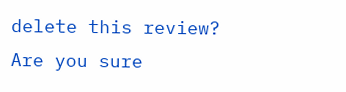delete this review?
Are you sure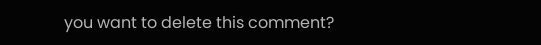you want to delete this comment?